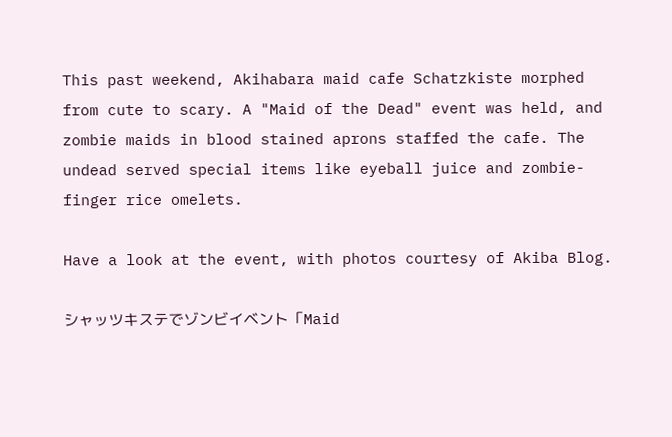This past weekend, Akihabara maid cafe Schatzkiste morphed from cute to scary. A "Maid of the Dead" event was held, and zombie maids in blood stained aprons staffed the cafe. The undead served special items like eyeball juice and zombie-finger rice omelets.

Have a look at the event, with photos courtesy of Akiba Blog.

シャッツキステでゾンビイベント「Maid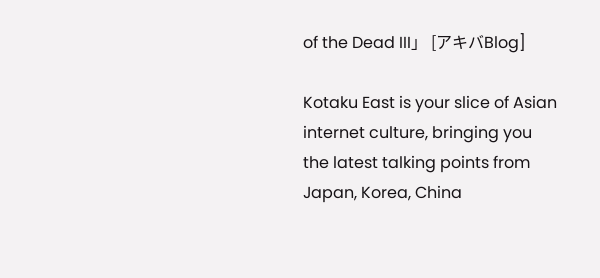of the Dead III」 [アキバBlog]

Kotaku East is your slice of Asian internet culture, bringing you the latest talking points from Japan, Korea, China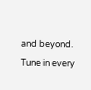and beyond. Tune in every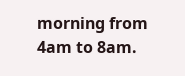morning from 4am to 8am.